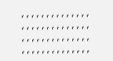, , , , , , , , , , , , , , , , , , , , , , , , , , , , , , , , , , , , , , , , , , , , , , , , , , , , , , , ,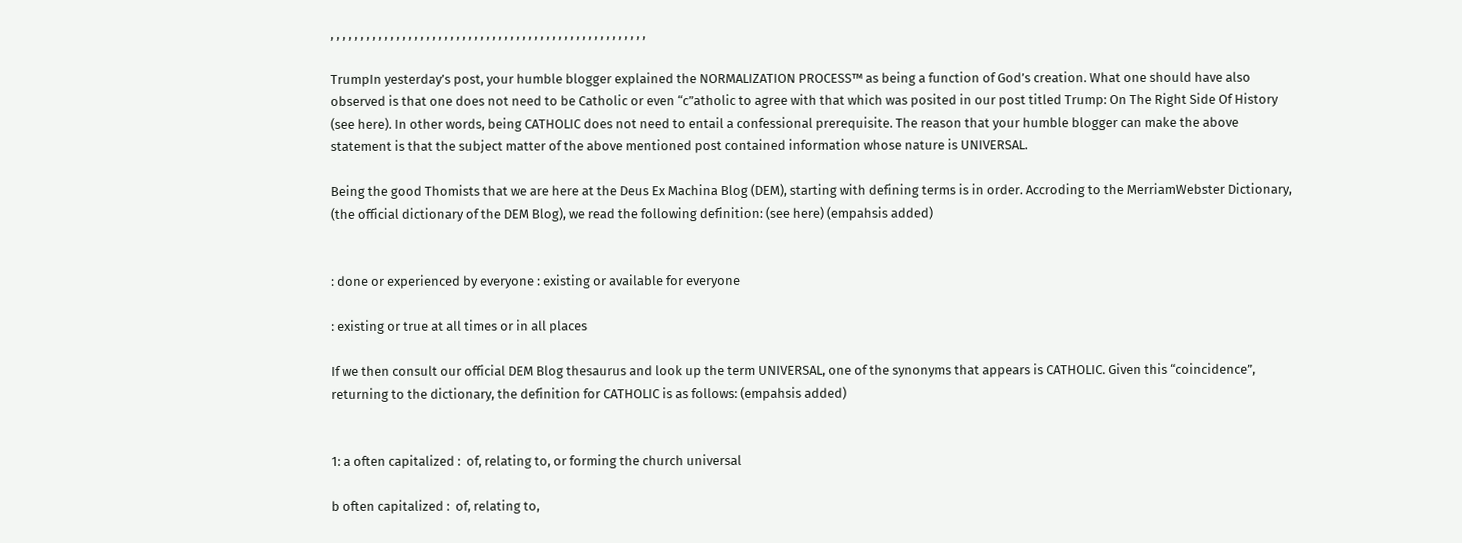, , , , , , , , , , , , , , , , , , , , , , , , , , , , , , , , , , , , , , , , , , , , , , , , , , , , ,

TrumpIn yesterday’s post, your humble blogger explained the NORMALIZATION PROCESS™ as being a function of God’s creation. What one should have also observed is that one does not need to be Catholic or even “c”atholic to agree with that which was posited in our post titled Trump: On The Right Side Of History (see here). In other words, being CATHOLIC does not need to entail a confessional prerequisite. The reason that your humble blogger can make the above statement is that the subject matter of the above mentioned post contained information whose nature is UNIVERSAL.

Being the good Thomists that we are here at the Deus Ex Machina Blog (DEM), starting with defining terms is in order. Accroding to the MerriamWebster Dictionary, (the official dictionary of the DEM Blog), we read the following definition: (see here) (empahsis added)


: done or experienced by everyone : existing or available for everyone

: existing or true at all times or in all places

If we then consult our official DEM Blog thesaurus and look up the term UNIVERSAL, one of the synonyms that appears is CATHOLIC. Given this “coincidence”, returning to the dictionary, the definition for CATHOLIC is as follows: (empahsis added)


1: a often capitalized :  of, relating to, or forming the church universal

b often capitalized :  of, relating to,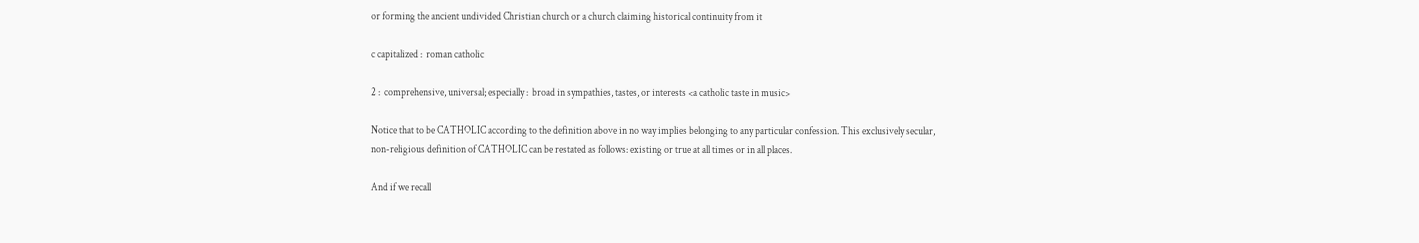or forming the ancient undivided Christian church or a church claiming historical continuity from it

c capitalized :  roman catholic

2 :  comprehensive, universal; especially :  broad in sympathies, tastes, or interests <a catholic taste in music>

Notice that to be CATHOLIC according to the definition above in no way implies belonging to any particular confession. This exclusively secular, non-religious definition of CATHOLIC can be restated as follows: existing or true at all times or in all places.

And if we recall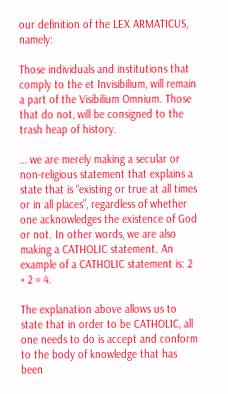our definition of the LEX ARMATICUS, namely:

Those individuals and institutions that comply to the et Invisibilium, will remain a part of the Visibilium Omnium. Those that do not, will be consigned to the trash heap of history.

… we are merely making a secular or non-religious statement that explains a state that is “existing or true at all times or in all places”, regardless of whether one acknowledges the existence of God or not. In other words, we are also making a CATHOLIC statement. An example of a CATHOLIC statement is: 2 + 2 = 4.

The explanation above allows us to state that in order to be CATHOLIC, all one needs to do is accept and conform to the body of knowledge that has been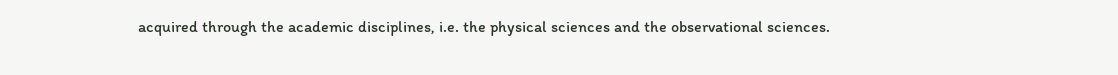acquired through the academic disciplines, i.e. the physical sciences and the observational sciences.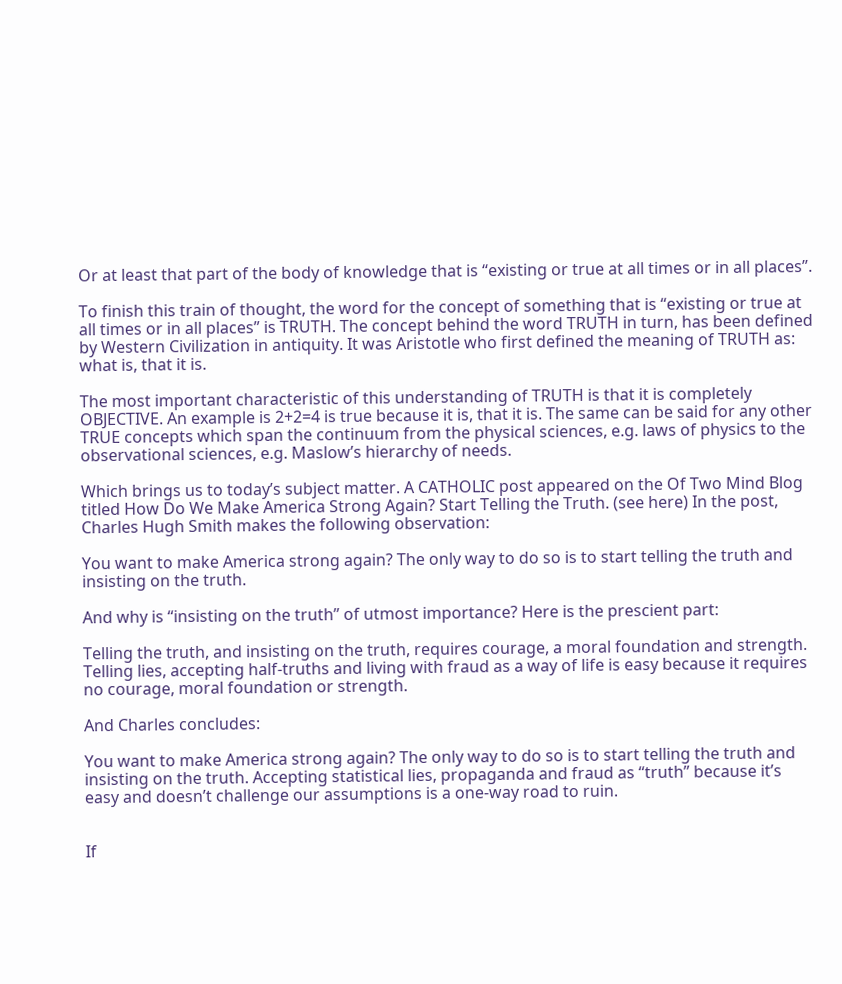Or at least that part of the body of knowledge that is “existing or true at all times or in all places”.

To finish this train of thought, the word for the concept of something that is “existing or true at all times or in all places” is TRUTH. The concept behind the word TRUTH in turn, has been defined by Western Civilization in antiquity. It was Aristotle who first defined the meaning of TRUTH as: what is, that it is.

The most important characteristic of this understanding of TRUTH is that it is completely OBJECTIVE. An example is 2+2=4 is true because it is, that it is. The same can be said for any other TRUE concepts which span the continuum from the physical sciences, e.g. laws of physics to the observational sciences, e.g. Maslow’s hierarchy of needs.

Which brings us to today’s subject matter. A CATHOLIC post appeared on the Of Two Mind Blog titled How Do We Make America Strong Again? Start Telling the Truth. (see here) In the post, Charles Hugh Smith makes the following observation:

You want to make America strong again? The only way to do so is to start telling the truth and insisting on the truth.

And why is “insisting on the truth” of utmost importance? Here is the prescient part:

Telling the truth, and insisting on the truth, requires courage, a moral foundation and strength. Telling lies, accepting half-truths and living with fraud as a way of life is easy because it requires no courage, moral foundation or strength.

And Charles concludes:

You want to make America strong again? The only way to do so is to start telling the truth and insisting on the truth. Accepting statistical lies, propaganda and fraud as “truth” because it’s easy and doesn’t challenge our assumptions is a one-way road to ruin.


If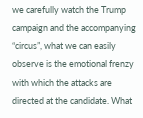we carefully watch the Trump campaign and the accompanying “circus”, what we can easily observe is the emotional frenzy with which the attacks are directed at the candidate. What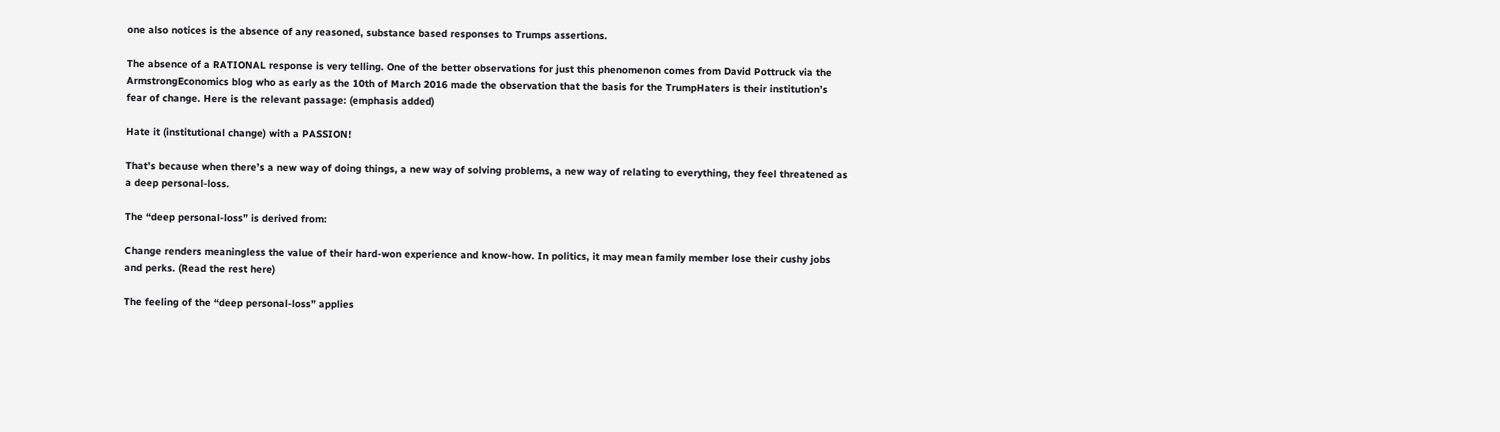one also notices is the absence of any reasoned, substance based responses to Trumps assertions.

The absence of a RATIONAL response is very telling. One of the better observations for just this phenomenon comes from David Pottruck via the ArmstrongEconomics blog who as early as the 10th of March 2016 made the observation that the basis for the TrumpHaters is their institution’s fear of change. Here is the relevant passage: (emphasis added)

Hate it (institutional change) with a PASSION!

That’s because when there’s a new way of doing things, a new way of solving problems, a new way of relating to everything, they feel threatened as a deep personal-loss.

The “deep personal-loss” is derived from:

Change renders meaningless the value of their hard-won experience and know-how. In politics, it may mean family member lose their cushy jobs and perks. (Read the rest here)

The feeling of the “deep personal-loss” applies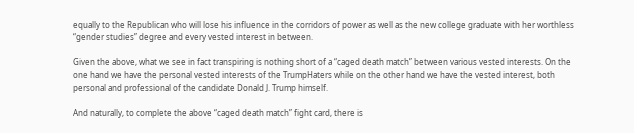equally to the Republican who will lose his influence in the corridors of power as well as the new college graduate with her worthless “gender studies” degree and every vested interest in between.

Given the above, what we see in fact transpiring is nothing short of a “caged death match” between various vested interests. On the one hand we have the personal vested interests of the TrumpHaters while on the other hand we have the vested interest, both personal and professional of the candidate Donald J. Trump himself.

And naturally, to complete the above “caged death match” fight card, there is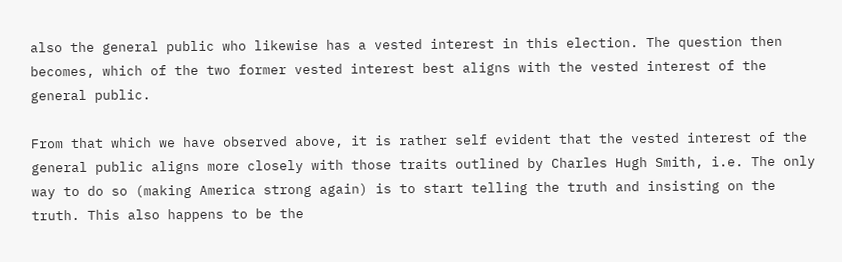also the general public who likewise has a vested interest in this election. The question then becomes, which of the two former vested interest best aligns with the vested interest of the general public.

From that which we have observed above, it is rather self evident that the vested interest of the general public aligns more closely with those traits outlined by Charles Hugh Smith, i.e. The only way to do so (making America strong again) is to start telling the truth and insisting on the truth. This also happens to be the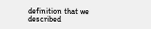definition that we described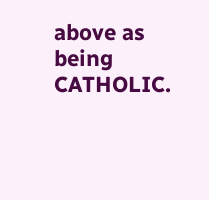above as being CATHOLIC.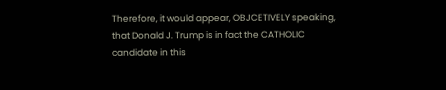Therefore, it would appear, OBJCETIVELY speaking, that Donald J. Trump is in fact the CATHOLIC candidate in this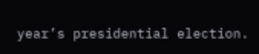year’s presidential election.